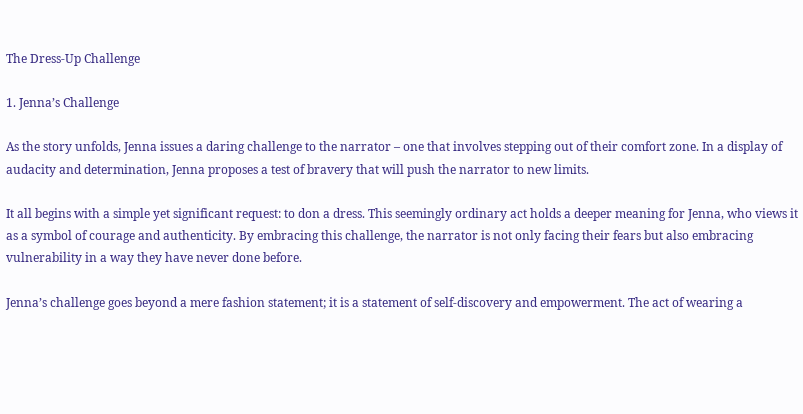The Dress-Up Challenge

1. Jenna’s Challenge

As the story unfolds, Jenna issues a daring challenge to the narrator – one that involves stepping out of their comfort zone. In a display of audacity and determination, Jenna proposes a test of bravery that will push the narrator to new limits.

It all begins with a simple yet significant request: to don a dress. This seemingly ordinary act holds a deeper meaning for Jenna, who views it as a symbol of courage and authenticity. By embracing this challenge, the narrator is not only facing their fears but also embracing vulnerability in a way they have never done before.

Jenna’s challenge goes beyond a mere fashion statement; it is a statement of self-discovery and empowerment. The act of wearing a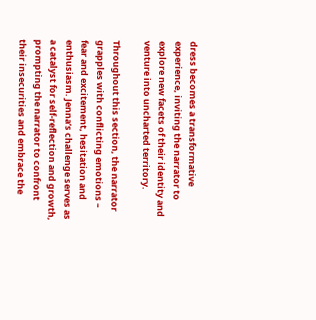dress becomes a transformative experience, inviting the narrator to explore new facets of their identity and venture into uncharted territory.

Throughout this section, the narrator grapples with conflicting emotions – fear and excitement, hesitation and enthusiasm. Jenna’s challenge serves as a catalyst for self-reflection and growth, prompting the narrator to confront their insecurities and embrace the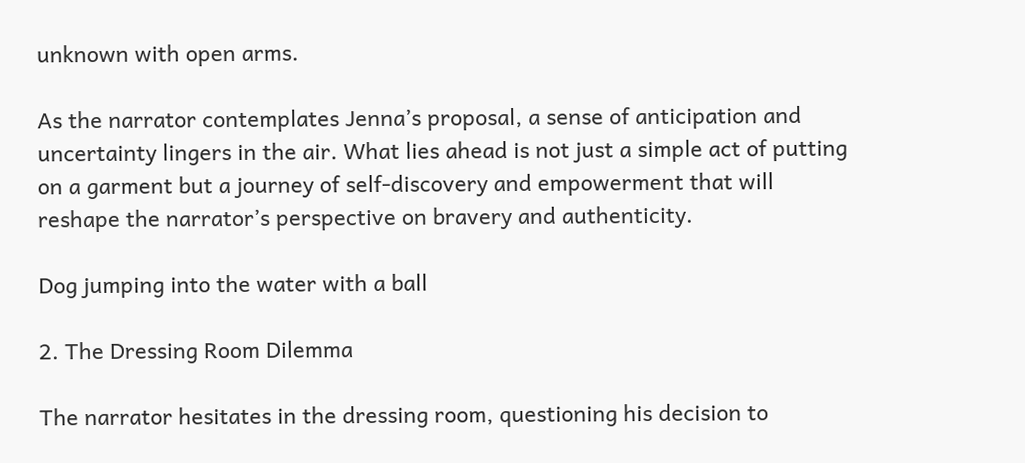unknown with open arms.

As the narrator contemplates Jenna’s proposal, a sense of anticipation and uncertainty lingers in the air. What lies ahead is not just a simple act of putting on a garment but a journey of self-discovery and empowerment that will reshape the narrator’s perspective on bravery and authenticity.

Dog jumping into the water with a ball

2. The Dressing Room Dilemma

The narrator hesitates in the dressing room, questioning his decision to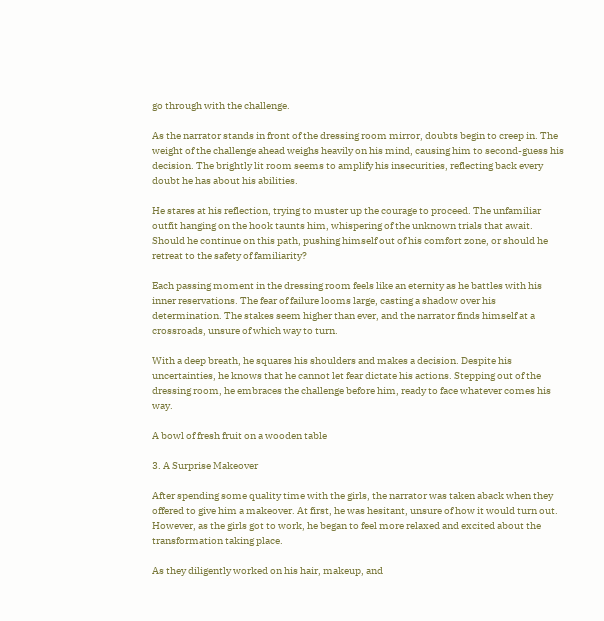go through with the challenge.

As the narrator stands in front of the dressing room mirror, doubts begin to creep in. The weight of the challenge ahead weighs heavily on his mind, causing him to second-guess his decision. The brightly lit room seems to amplify his insecurities, reflecting back every doubt he has about his abilities.

He stares at his reflection, trying to muster up the courage to proceed. The unfamiliar outfit hanging on the hook taunts him, whispering of the unknown trials that await. Should he continue on this path, pushing himself out of his comfort zone, or should he retreat to the safety of familiarity?

Each passing moment in the dressing room feels like an eternity as he battles with his inner reservations. The fear of failure looms large, casting a shadow over his determination. The stakes seem higher than ever, and the narrator finds himself at a crossroads, unsure of which way to turn.

With a deep breath, he squares his shoulders and makes a decision. Despite his uncertainties, he knows that he cannot let fear dictate his actions. Stepping out of the dressing room, he embraces the challenge before him, ready to face whatever comes his way.

A bowl of fresh fruit on a wooden table

3. A Surprise Makeover

After spending some quality time with the girls, the narrator was taken aback when they offered to give him a makeover. At first, he was hesitant, unsure of how it would turn out. However, as the girls got to work, he began to feel more relaxed and excited about the transformation taking place.

As they diligently worked on his hair, makeup, and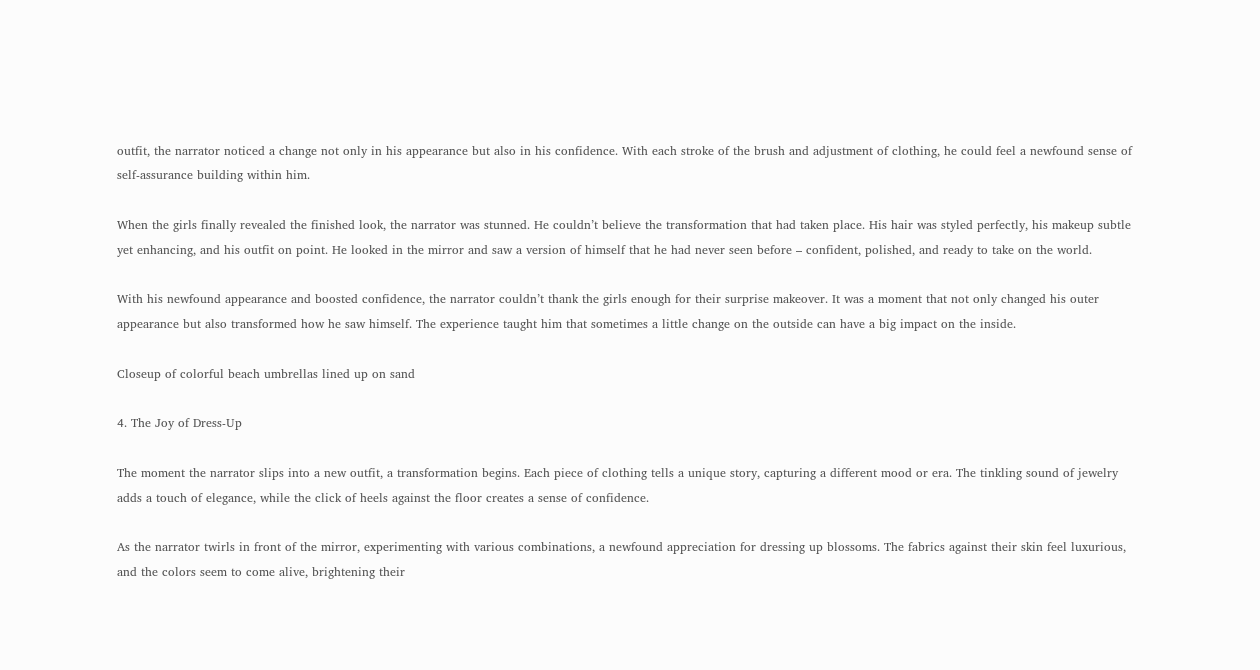outfit, the narrator noticed a change not only in his appearance but also in his confidence. With each stroke of the brush and adjustment of clothing, he could feel a newfound sense of self-assurance building within him.

When the girls finally revealed the finished look, the narrator was stunned. He couldn’t believe the transformation that had taken place. His hair was styled perfectly, his makeup subtle yet enhancing, and his outfit on point. He looked in the mirror and saw a version of himself that he had never seen before – confident, polished, and ready to take on the world.

With his newfound appearance and boosted confidence, the narrator couldn’t thank the girls enough for their surprise makeover. It was a moment that not only changed his outer appearance but also transformed how he saw himself. The experience taught him that sometimes a little change on the outside can have a big impact on the inside.

Closeup of colorful beach umbrellas lined up on sand

4. The Joy of Dress-Up

The moment the narrator slips into a new outfit, a transformation begins. Each piece of clothing tells a unique story, capturing a different mood or era. The tinkling sound of jewelry adds a touch of elegance, while the click of heels against the floor creates a sense of confidence.

As the narrator twirls in front of the mirror, experimenting with various combinations, a newfound appreciation for dressing up blossoms. The fabrics against their skin feel luxurious, and the colors seem to come alive, brightening their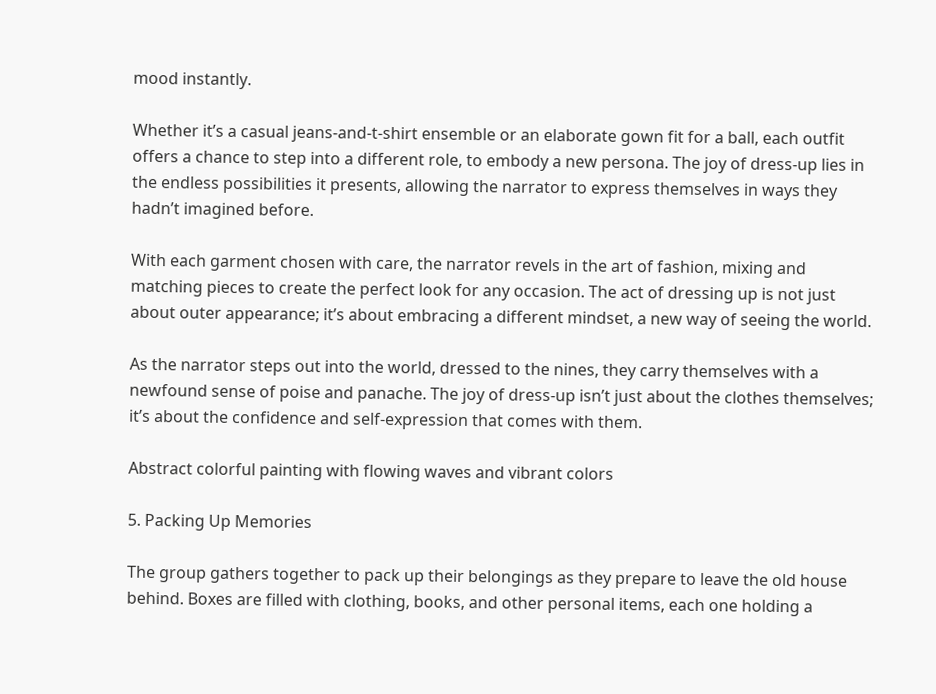mood instantly.

Whether it’s a casual jeans-and-t-shirt ensemble or an elaborate gown fit for a ball, each outfit offers a chance to step into a different role, to embody a new persona. The joy of dress-up lies in the endless possibilities it presents, allowing the narrator to express themselves in ways they hadn’t imagined before.

With each garment chosen with care, the narrator revels in the art of fashion, mixing and matching pieces to create the perfect look for any occasion. The act of dressing up is not just about outer appearance; it’s about embracing a different mindset, a new way of seeing the world.

As the narrator steps out into the world, dressed to the nines, they carry themselves with a newfound sense of poise and panache. The joy of dress-up isn’t just about the clothes themselves; it’s about the confidence and self-expression that comes with them.

Abstract colorful painting with flowing waves and vibrant colors

5. Packing Up Memories

The group gathers together to pack up their belongings as they prepare to leave the old house behind. Boxes are filled with clothing, books, and other personal items, each one holding a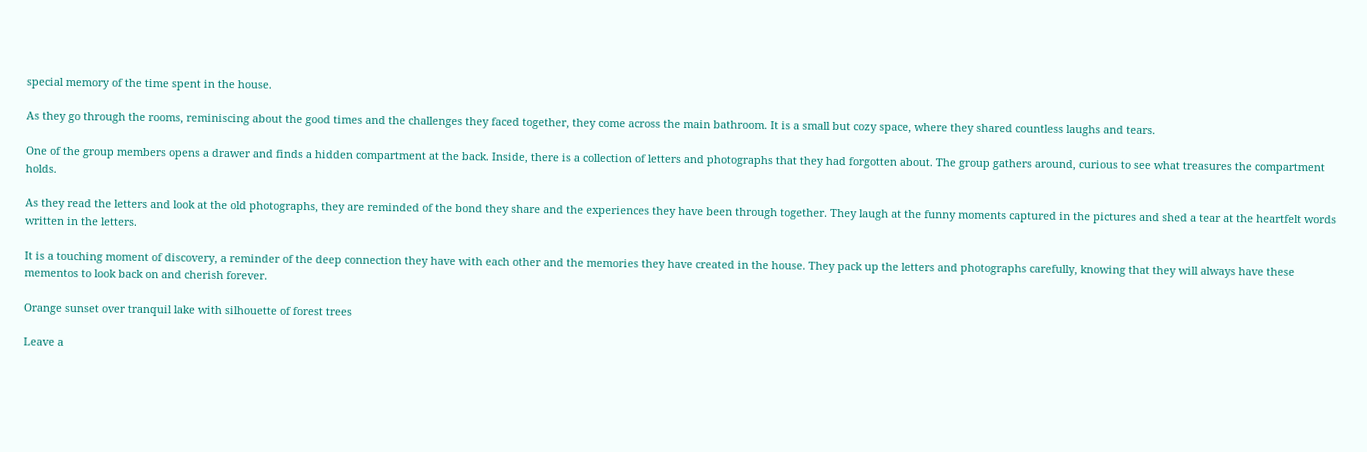special memory of the time spent in the house.

As they go through the rooms, reminiscing about the good times and the challenges they faced together, they come across the main bathroom. It is a small but cozy space, where they shared countless laughs and tears.

One of the group members opens a drawer and finds a hidden compartment at the back. Inside, there is a collection of letters and photographs that they had forgotten about. The group gathers around, curious to see what treasures the compartment holds.

As they read the letters and look at the old photographs, they are reminded of the bond they share and the experiences they have been through together. They laugh at the funny moments captured in the pictures and shed a tear at the heartfelt words written in the letters.

It is a touching moment of discovery, a reminder of the deep connection they have with each other and the memories they have created in the house. They pack up the letters and photographs carefully, knowing that they will always have these mementos to look back on and cherish forever.

Orange sunset over tranquil lake with silhouette of forest trees

Leave a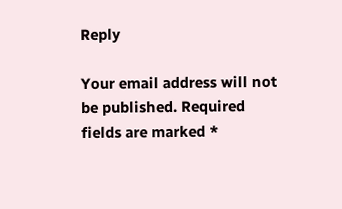Reply

Your email address will not be published. Required fields are marked *